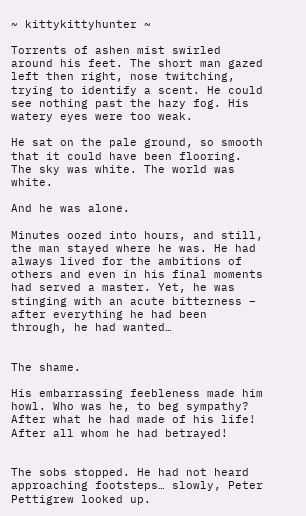~ kittykittyhunter ~

Torrents of ashen mist swirled around his feet. The short man gazed left then right, nose twitching, trying to identify a scent. He could see nothing past the hazy fog. His watery eyes were too weak.

He sat on the pale ground, so smooth that it could have been flooring. The sky was white. The world was white.

And he was alone.

Minutes oozed into hours, and still, the man stayed where he was. He had always lived for the ambitions of others and even in his final moments had served a master. Yet, he was stinging with an acute bitterness – after everything he had been through, he had wanted…


The shame.

His embarrassing feebleness made him howl. Who was he, to beg sympathy? After what he had made of his life! After all whom he had betrayed!


The sobs stopped. He had not heard approaching footsteps… slowly, Peter Pettigrew looked up.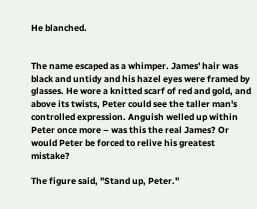He blanched.


The name escaped as a whimper. James' hair was black and untidy and his hazel eyes were framed by glasses. He wore a knitted scarf of red and gold, and above its twists, Peter could see the taller man's controlled expression. Anguish welled up within Peter once more – was this the real James? Or would Peter be forced to relive his greatest mistake?

The figure said, "Stand up, Peter."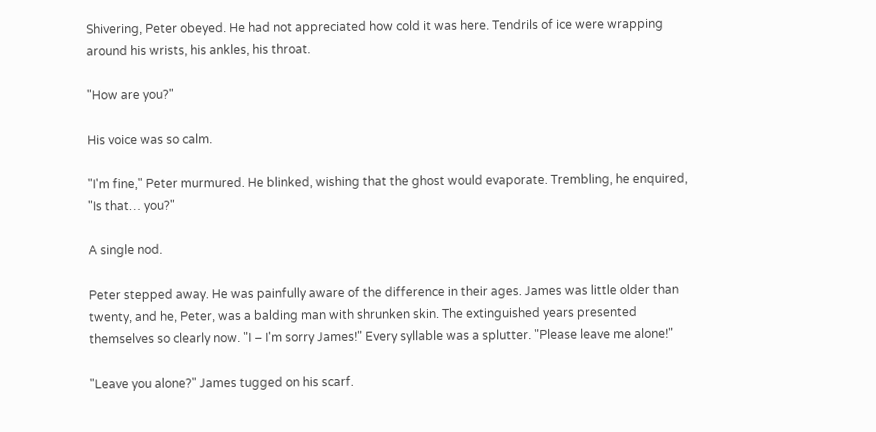Shivering, Peter obeyed. He had not appreciated how cold it was here. Tendrils of ice were wrapping around his wrists, his ankles, his throat.

"How are you?"

His voice was so calm.

"I'm fine," Peter murmured. He blinked, wishing that the ghost would evaporate. Trembling, he enquired, "Is that… you?"

A single nod.

Peter stepped away. He was painfully aware of the difference in their ages. James was little older than twenty, and he, Peter, was a balding man with shrunken skin. The extinguished years presented themselves so clearly now. "I – I'm sorry James!" Every syllable was a splutter. "Please leave me alone!"

"Leave you alone?" James tugged on his scarf.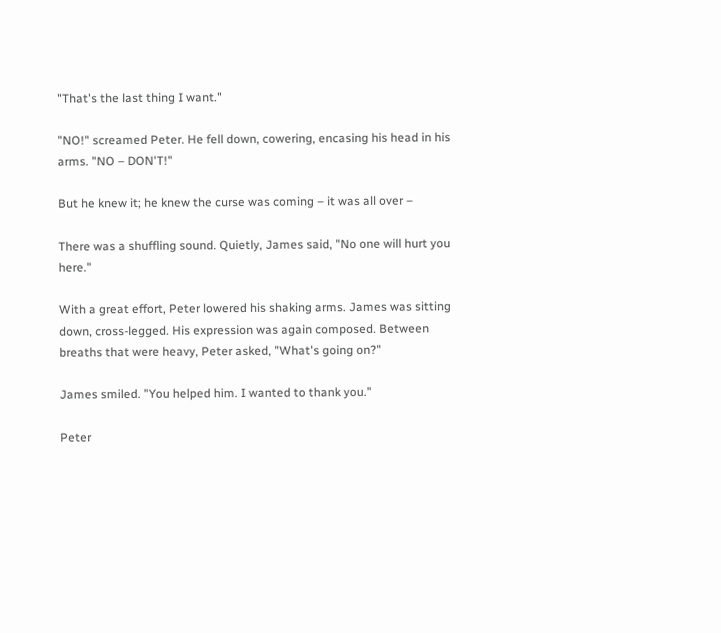"That's the last thing I want."

"NO!" screamed Peter. He fell down, cowering, encasing his head in his arms. "NO – DON'T!"

But he knew it; he knew the curse was coming – it was all over –

There was a shuffling sound. Quietly, James said, "No one will hurt you here."

With a great effort, Peter lowered his shaking arms. James was sitting down, cross-legged. His expression was again composed. Between breaths that were heavy, Peter asked, "What's going on?"

James smiled. "You helped him. I wanted to thank you."

Peter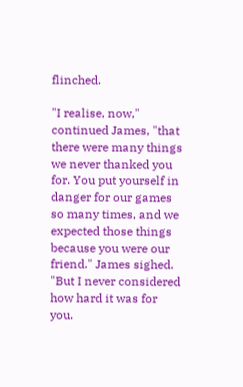flinched.

"I realise, now," continued James, "that there were many things we never thanked you for. You put yourself in danger for our games so many times, and we expected those things because you were our friend." James sighed. "But I never considered how hard it was for you.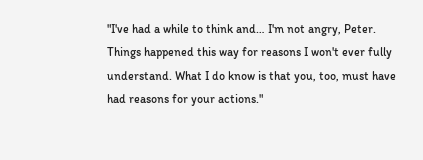"I've had a while to think and… I'm not angry, Peter. Things happened this way for reasons I won't ever fully understand. What I do know is that you, too, must have had reasons for your actions."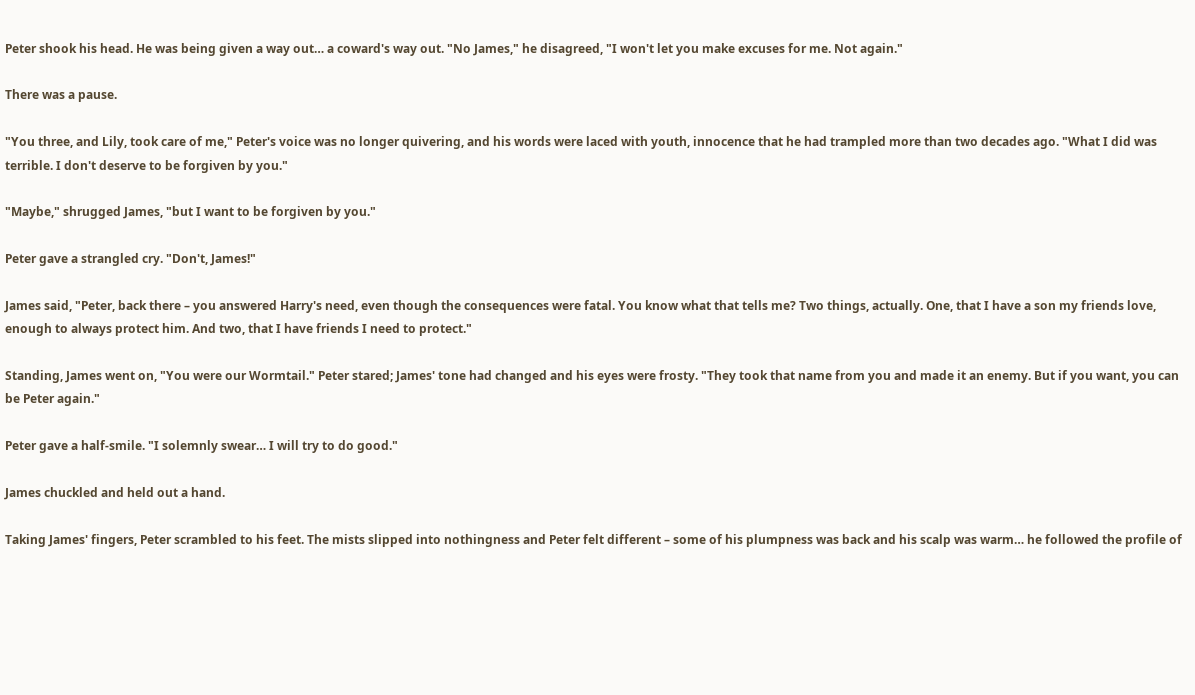Peter shook his head. He was being given a way out… a coward's way out. "No James," he disagreed, "I won't let you make excuses for me. Not again."

There was a pause.

"You three, and Lily, took care of me," Peter's voice was no longer quivering, and his words were laced with youth, innocence that he had trampled more than two decades ago. "What I did was terrible. I don't deserve to be forgiven by you."

"Maybe," shrugged James, "but I want to be forgiven by you."

Peter gave a strangled cry. "Don't, James!"

James said, "Peter, back there – you answered Harry's need, even though the consequences were fatal. You know what that tells me? Two things, actually. One, that I have a son my friends love, enough to always protect him. And two, that I have friends I need to protect."

Standing, James went on, "You were our Wormtail." Peter stared; James' tone had changed and his eyes were frosty. "They took that name from you and made it an enemy. But if you want, you can be Peter again."

Peter gave a half-smile. "I solemnly swear… I will try to do good."

James chuckled and held out a hand.

Taking James' fingers, Peter scrambled to his feet. The mists slipped into nothingness and Peter felt different – some of his plumpness was back and his scalp was warm… he followed the profile of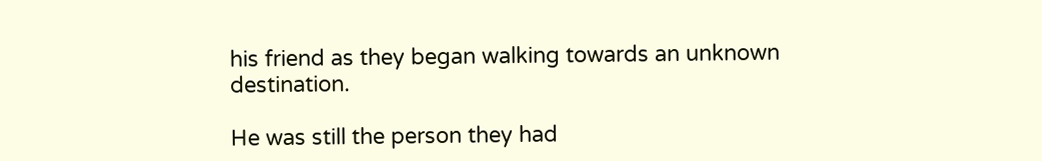his friend as they began walking towards an unknown destination.

He was still the person they had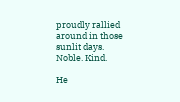proudly rallied around in those sunlit days. Noble. Kind.

He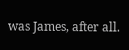was James, after all.